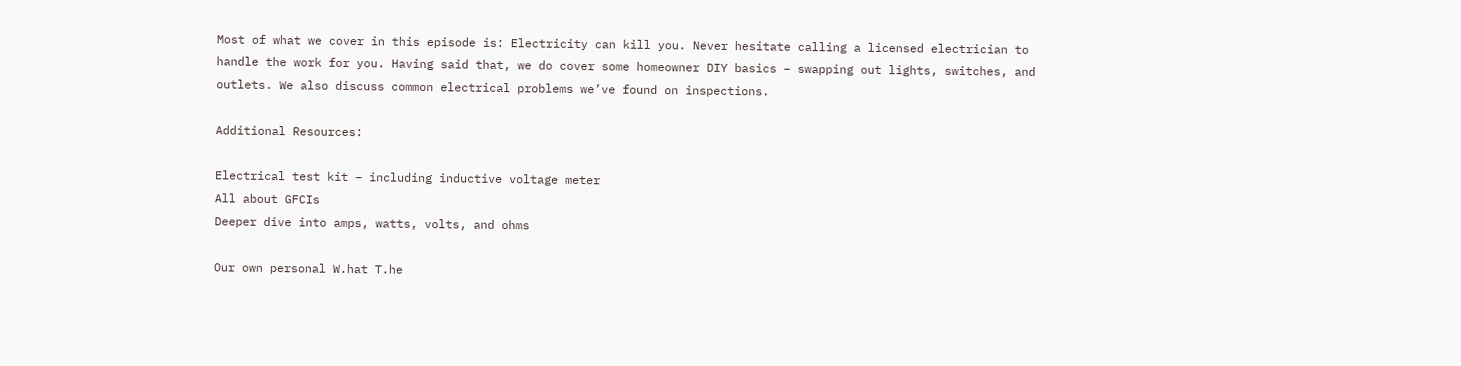Most of what we cover in this episode is: Electricity can kill you. Never hesitate calling a licensed electrician to handle the work for you. Having said that, we do cover some homeowner DIY basics – swapping out lights, switches, and outlets. We also discuss common electrical problems we’ve found on inspections.

Additional Resources:

Electrical test kit – including inductive voltage meter
All about GFCIs
Deeper dive into amps, watts, volts, and ohms

Our own personal W.hat T.he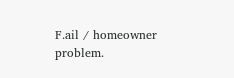F.ail / homeowner problem.